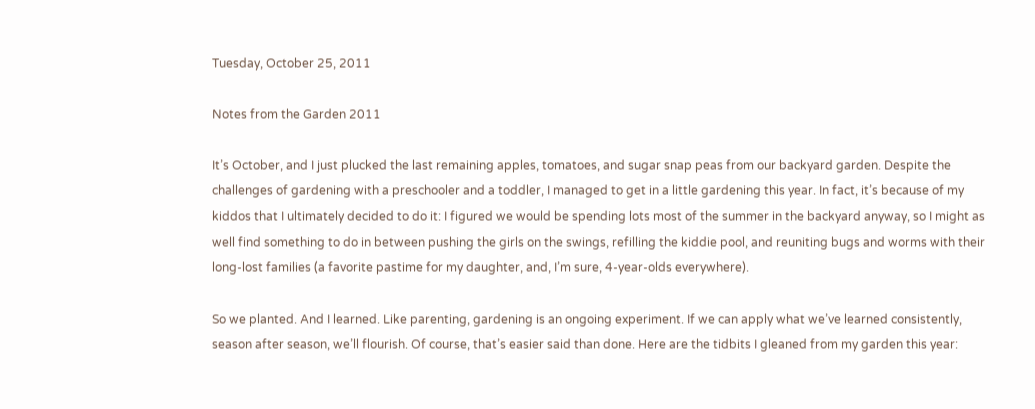Tuesday, October 25, 2011

Notes from the Garden 2011

It’s October, and I just plucked the last remaining apples, tomatoes, and sugar snap peas from our backyard garden. Despite the challenges of gardening with a preschooler and a toddler, I managed to get in a little gardening this year. In fact, it’s because of my kiddos that I ultimately decided to do it: I figured we would be spending lots most of the summer in the backyard anyway, so I might as well find something to do in between pushing the girls on the swings, refilling the kiddie pool, and reuniting bugs and worms with their long-lost families (a favorite pastime for my daughter, and, I’m sure, 4-year-olds everywhere).

So we planted. And I learned. Like parenting, gardening is an ongoing experiment. If we can apply what we’ve learned consistently, season after season, we’ll flourish. Of course, that’s easier said than done. Here are the tidbits I gleaned from my garden this year: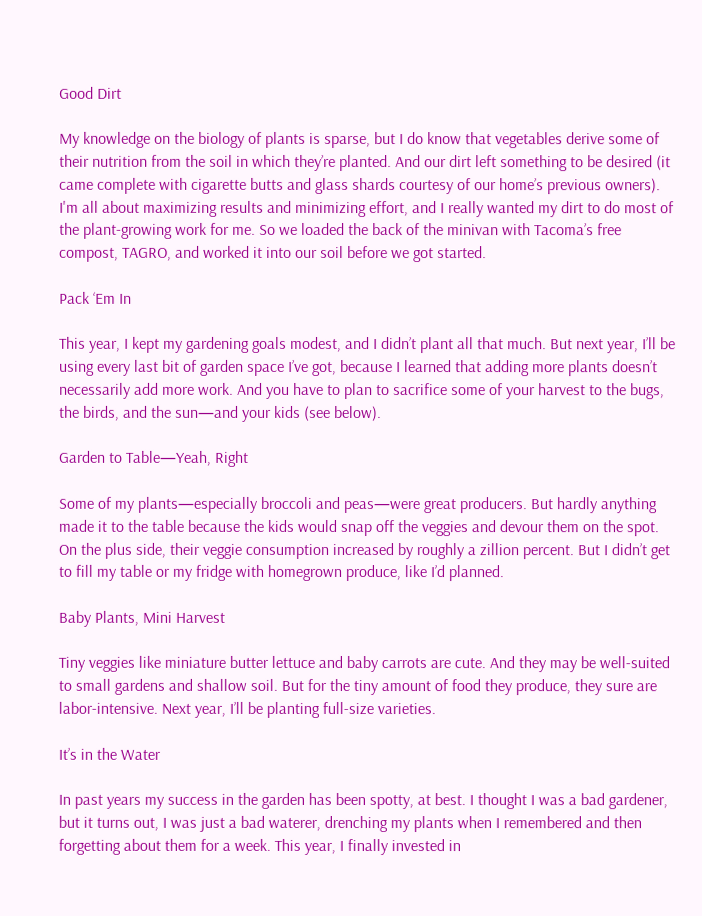Good Dirt

My knowledge on the biology of plants is sparse, but I do know that vegetables derive some of their nutrition from the soil in which they’re planted. And our dirt left something to be desired (it came complete with cigarette butts and glass shards courtesy of our home’s previous owners). I'm all about maximizing results and minimizing effort, and I really wanted my dirt to do most of the plant-growing work for me. So we loaded the back of the minivan with Tacoma’s free compost, TAGRO, and worked it into our soil before we got started.

Pack ‘Em In

This year, I kept my gardening goals modest, and I didn’t plant all that much. But next year, I’ll be using every last bit of garden space I’ve got, because I learned that adding more plants doesn’t necessarily add more work. And you have to plan to sacrifice some of your harvest to the bugs, the birds, and the sun—and your kids (see below).

Garden to Table—Yeah, Right

Some of my plants—especially broccoli and peas—were great producers. But hardly anything made it to the table because the kids would snap off the veggies and devour them on the spot. On the plus side, their veggie consumption increased by roughly a zillion percent. But I didn’t get to fill my table or my fridge with homegrown produce, like I’d planned.

Baby Plants, Mini Harvest

Tiny veggies like miniature butter lettuce and baby carrots are cute. And they may be well-suited to small gardens and shallow soil. But for the tiny amount of food they produce, they sure are labor-intensive. Next year, I’ll be planting full-size varieties.

It’s in the Water

In past years my success in the garden has been spotty, at best. I thought I was a bad gardener, but it turns out, I was just a bad waterer, drenching my plants when I remembered and then forgetting about them for a week. This year, I finally invested in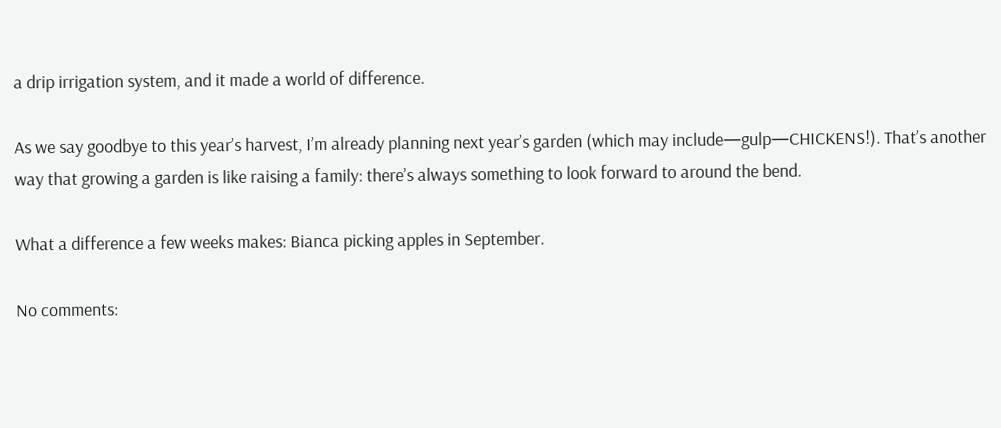a drip irrigation system, and it made a world of difference.

As we say goodbye to this year’s harvest, I’m already planning next year’s garden (which may include—gulp—CHICKENS!). That’s another way that growing a garden is like raising a family: there’s always something to look forward to around the bend.

What a difference a few weeks makes: Bianca picking apples in September.

No comments: